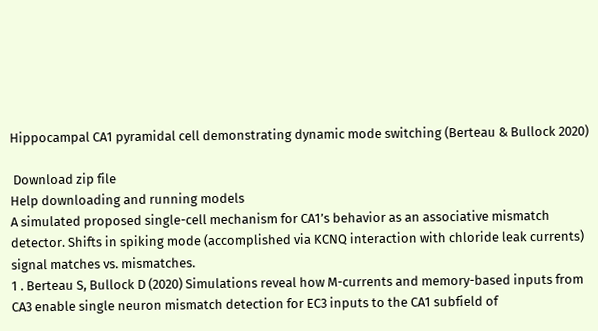Hippocampal CA1 pyramidal cell demonstrating dynamic mode switching (Berteau & Bullock 2020)

 Download zip file
Help downloading and running models
A simulated proposed single-cell mechanism for CA1’s behavior as an associative mismatch detector. Shifts in spiking mode (accomplished via KCNQ interaction with chloride leak currents) signal matches vs. mismatches.
1 . Berteau S, Bullock D (2020) Simulations reveal how M-currents and memory-based inputs from CA3 enable single neuron mismatch detection for EC3 inputs to the CA1 subfield of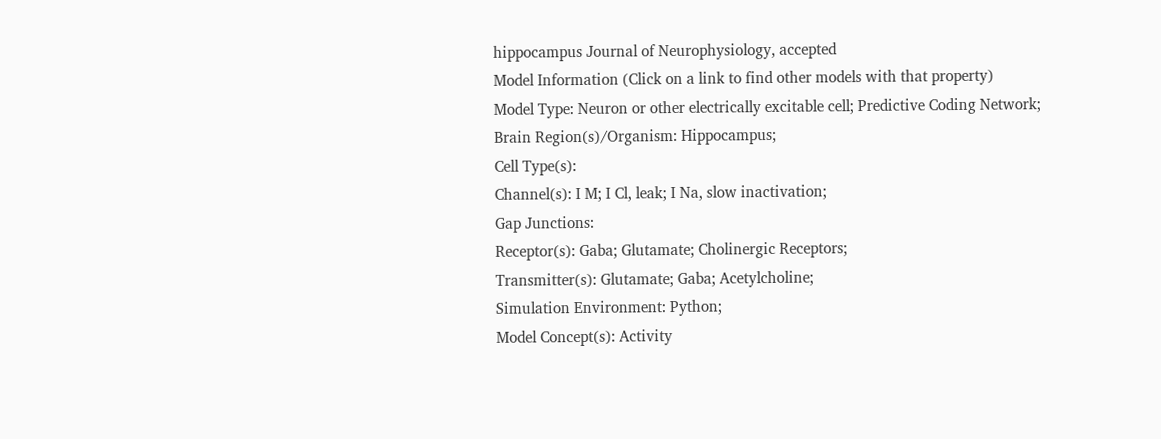hippocampus Journal of Neurophysiology, accepted
Model Information (Click on a link to find other models with that property)
Model Type: Neuron or other electrically excitable cell; Predictive Coding Network;
Brain Region(s)/Organism: Hippocampus;
Cell Type(s):
Channel(s): I M; I Cl, leak; I Na, slow inactivation;
Gap Junctions:
Receptor(s): Gaba; Glutamate; Cholinergic Receptors;
Transmitter(s): Glutamate; Gaba; Acetylcholine;
Simulation Environment: Python;
Model Concept(s): Activity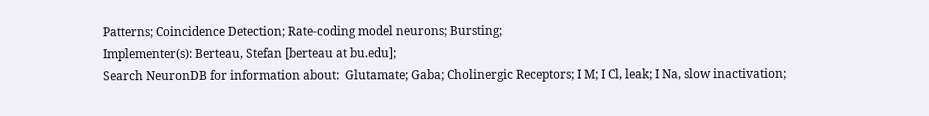Patterns; Coincidence Detection; Rate-coding model neurons; Bursting;
Implementer(s): Berteau, Stefan [berteau at bu.edu];
Search NeuronDB for information about:  Glutamate; Gaba; Cholinergic Receptors; I M; I Cl, leak; I Na, slow inactivation;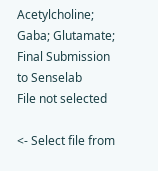Acetylcholine; Gaba; Glutamate;
Final Submission to Senselab
File not selected

<- Select file from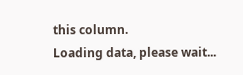this column.
Loading data, please wait...